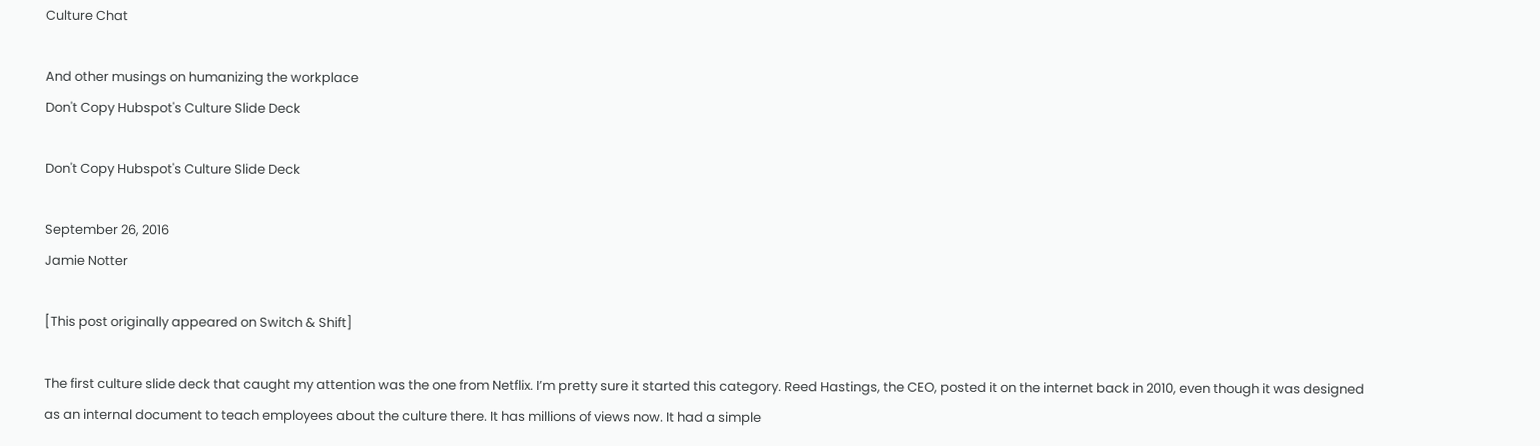Culture Chat

And other musings on humanizing the workplace
Don't Copy Hubspot's Culture Slide Deck

Don't Copy Hubspot's Culture Slide Deck

September 26, 2016
Jamie Notter

[This post originally appeared on Switch & Shift]

The first culture slide deck that caught my attention was the one from Netflix. I’m pretty sure it started this category. Reed Hastings, the CEO, posted it on the internet back in 2010, even though it was designed as an internal document to teach employees about the culture there. It has millions of views now. It had a simple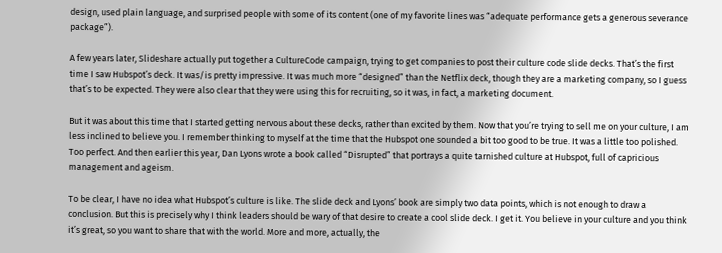design, used plain language, and surprised people with some of its content (one of my favorite lines was “adequate performance gets a generous severance package”).

A few years later, Slideshare actually put together a CultureCode campaign, trying to get companies to post their culture code slide decks. That’s the first time I saw Hubspot’s deck. It was/is pretty impressive. It was much more “designed” than the Netflix deck, though they are a marketing company, so I guess that’s to be expected. They were also clear that they were using this for recruiting, so it was, in fact, a marketing document.

But it was about this time that I started getting nervous about these decks, rather than excited by them. Now that you’re trying to sell me on your culture, I am less inclined to believe you. I remember thinking to myself at the time that the Hubspot one sounded a bit too good to be true. It was a little too polished. Too perfect. And then earlier this year, Dan Lyons wrote a book called “Disrupted” that portrays a quite tarnished culture at Hubspot, full of capricious management and ageism.

To be clear, I have no idea what Hubspot’s culture is like. The slide deck and Lyons’ book are simply two data points, which is not enough to draw a conclusion. But this is precisely why I think leaders should be wary of that desire to create a cool slide deck. I get it. You believe in your culture and you think it’s great, so you want to share that with the world. More and more, actually, the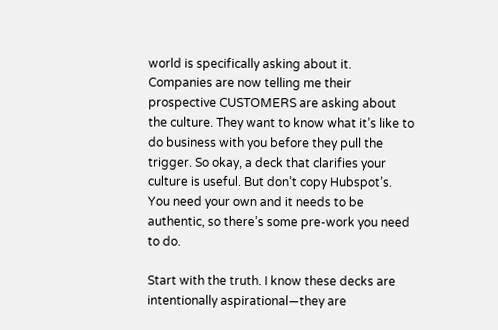world is specifically asking about it. Companies are now telling me their prospective CUSTOMERS are asking about the culture. They want to know what it’s like to do business with you before they pull the trigger. So okay, a deck that clarifies your culture is useful. But don’t copy Hubspot’s. You need your own and it needs to be authentic, so there’s some pre-work you need to do.

Start with the truth. I know these decks are intentionally aspirational—they are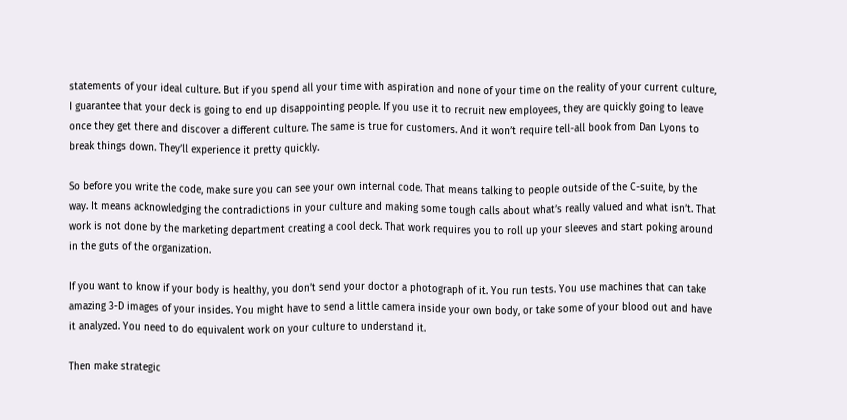statements of your ideal culture. But if you spend all your time with aspiration and none of your time on the reality of your current culture, I guarantee that your deck is going to end up disappointing people. If you use it to recruit new employees, they are quickly going to leave once they get there and discover a different culture. The same is true for customers. And it won’t require tell-all book from Dan Lyons to break things down. They’ll experience it pretty quickly.

So before you write the code, make sure you can see your own internal code. That means talking to people outside of the C-suite, by the way. It means acknowledging the contradictions in your culture and making some tough calls about what’s really valued and what isn’t. That work is not done by the marketing department creating a cool deck. That work requires you to roll up your sleeves and start poking around in the guts of the organization.

If you want to know if your body is healthy, you don’t send your doctor a photograph of it. You run tests. You use machines that can take amazing 3-D images of your insides. You might have to send a little camera inside your own body, or take some of your blood out and have it analyzed. You need to do equivalent work on your culture to understand it.

Then make strategic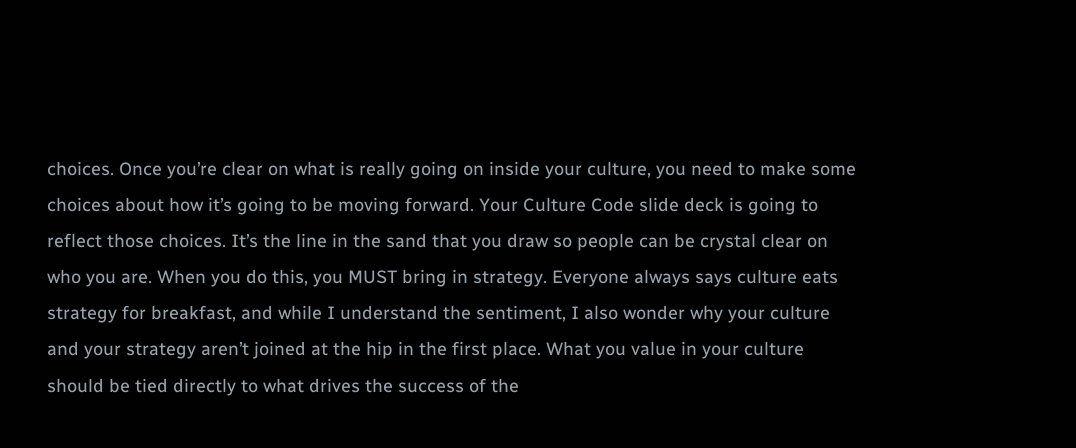choices. Once you’re clear on what is really going on inside your culture, you need to make some choices about how it’s going to be moving forward. Your Culture Code slide deck is going to reflect those choices. It’s the line in the sand that you draw so people can be crystal clear on who you are. When you do this, you MUST bring in strategy. Everyone always says culture eats strategy for breakfast, and while I understand the sentiment, I also wonder why your culture and your strategy aren’t joined at the hip in the first place. What you value in your culture should be tied directly to what drives the success of the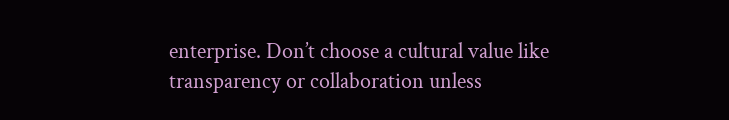enterprise. Don’t choose a cultural value like transparency or collaboration unless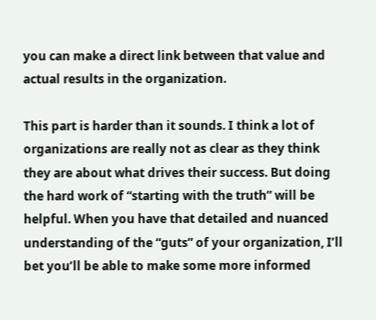you can make a direct link between that value and actual results in the organization.

This part is harder than it sounds. I think a lot of organizations are really not as clear as they think they are about what drives their success. But doing the hard work of “starting with the truth” will be helpful. When you have that detailed and nuanced understanding of the “guts” of your organization, I’ll bet you’ll be able to make some more informed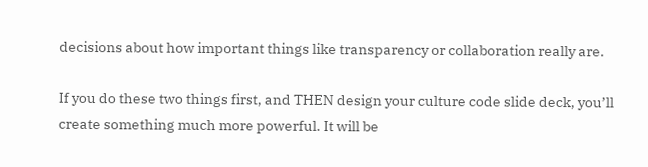decisions about how important things like transparency or collaboration really are.

If you do these two things first, and THEN design your culture code slide deck, you’ll create something much more powerful. It will be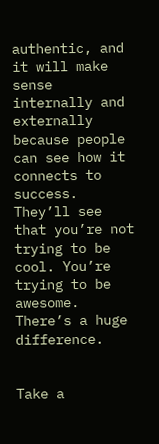authentic, and it will make sense internally and externally because people can see how it connects to success. They’ll see that you’re not trying to be cool. You’re trying to be awesome. There’s a huge difference.


Take a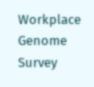Workplace Genome Survey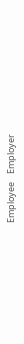Employee    Employer